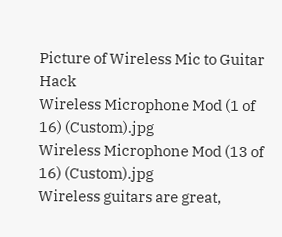Picture of Wireless Mic to Guitar Hack
Wireless Microphone Mod (1 of 16) (Custom).jpg
Wireless Microphone Mod (13 of 16) (Custom).jpg
Wireless guitars are great,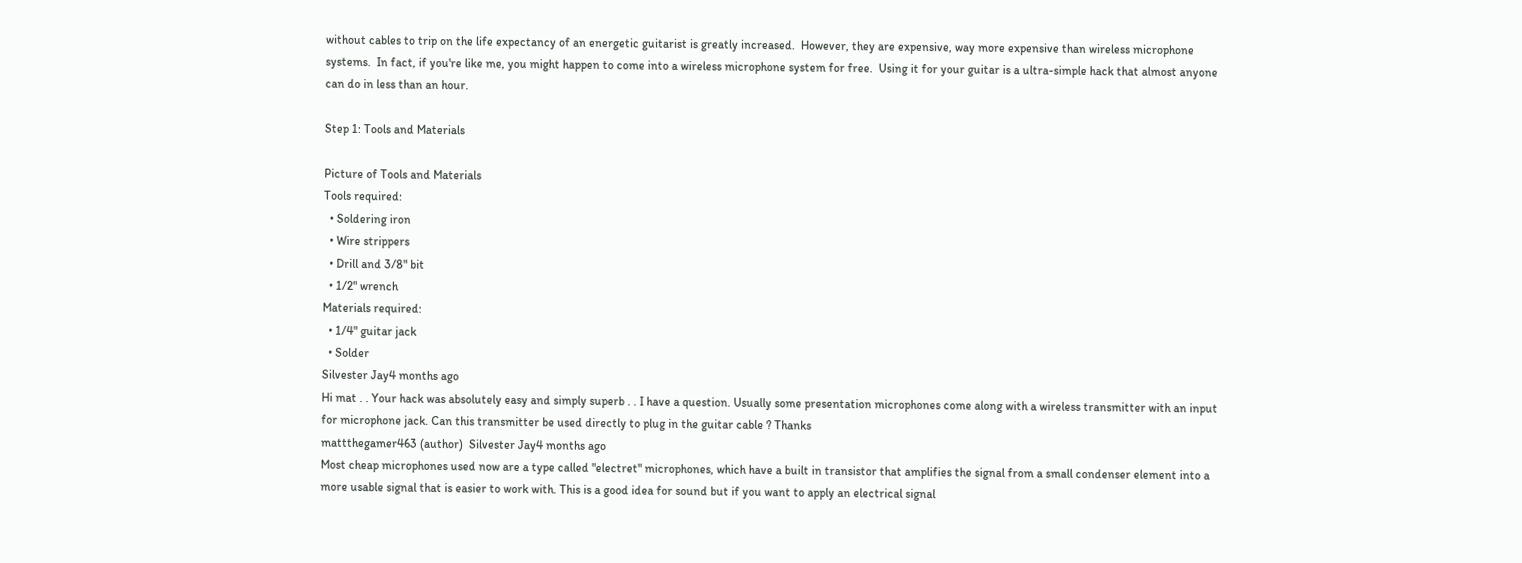without cables to trip on the life expectancy of an energetic guitarist is greatly increased.  However, they are expensive, way more expensive than wireless microphone systems.  In fact, if you're like me, you might happen to come into a wireless microphone system for free.  Using it for your guitar is a ultra-simple hack that almost anyone can do in less than an hour.

Step 1: Tools and Materials

Picture of Tools and Materials
Tools required:
  • Soldering iron
  • Wire strippers
  • Drill and 3/8" bit
  • 1/2" wrench
Materials required:
  • 1/4" guitar jack
  • Solder
Silvester Jay4 months ago
Hi mat . . Your hack was absolutely easy and simply superb . . I have a question. Usually some presentation microphones come along with a wireless transmitter with an input for microphone jack. Can this transmitter be used directly to plug in the guitar cable ? Thanks
mattthegamer463 (author)  Silvester Jay4 months ago
Most cheap microphones used now are a type called "electret" microphones, which have a built in transistor that amplifies the signal from a small condenser element into a more usable signal that is easier to work with. This is a good idea for sound but if you want to apply an electrical signal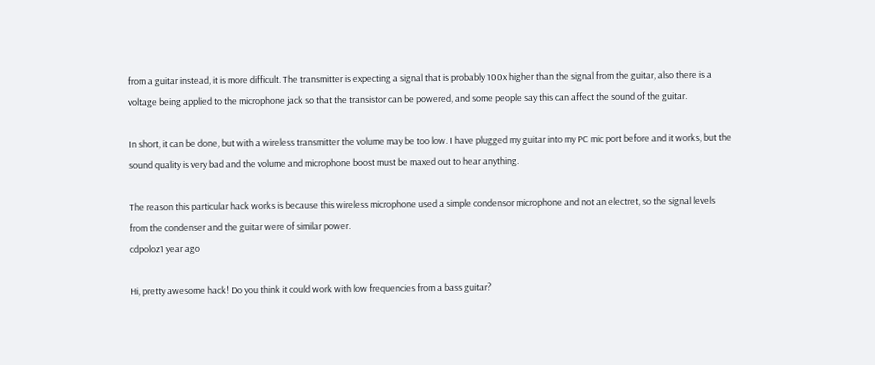from a guitar instead, it is more difficult. The transmitter is expecting a signal that is probably 100x higher than the signal from the guitar, also there is a voltage being applied to the microphone jack so that the transistor can be powered, and some people say this can affect the sound of the guitar.

In short, it can be done, but with a wireless transmitter the volume may be too low. I have plugged my guitar into my PC mic port before and it works, but the sound quality is very bad and the volume and microphone boost must be maxed out to hear anything.

The reason this particular hack works is because this wireless microphone used a simple condensor microphone and not an electret, so the signal levels from the condenser and the guitar were of similar power.
cdpoloz1 year ago

Hi, pretty awesome hack! Do you think it could work with low frequencies from a bass guitar?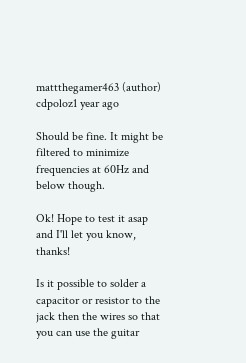mattthegamer463 (author)  cdpoloz1 year ago

Should be fine. It might be filtered to minimize frequencies at 60Hz and below though.

Ok! Hope to test it asap and I'll let you know, thanks!

Is it possible to solder a capacitor or resistor to the jack then the wires so that you can use the guitar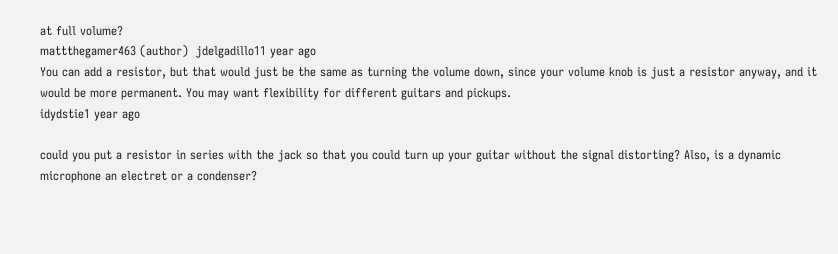at full volume?
mattthegamer463 (author)  jdelgadillo11 year ago
You can add a resistor, but that would just be the same as turning the volume down, since your volume knob is just a resistor anyway, and it would be more permanent. You may want flexibility for different guitars and pickups.
idydstie1 year ago

could you put a resistor in series with the jack so that you could turn up your guitar without the signal distorting? Also, is a dynamic microphone an electret or a condenser?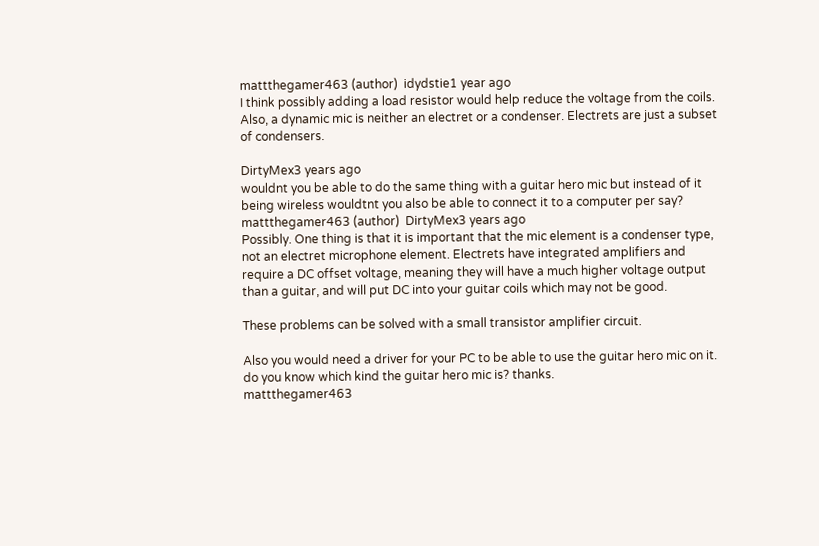mattthegamer463 (author)  idydstie1 year ago
I think possibly adding a load resistor would help reduce the voltage from the coils. Also, a dynamic mic is neither an electret or a condenser. Electrets are just a subset of condensers.

DirtyMex3 years ago
wouldnt you be able to do the same thing with a guitar hero mic but instead of it being wireless wouldtnt you also be able to connect it to a computer per say?
mattthegamer463 (author)  DirtyMex3 years ago
Possibly. One thing is that it is important that the mic element is a condenser type, not an electret microphone element. Electrets have integrated amplifiers and require a DC offset voltage, meaning they will have a much higher voltage output than a guitar, and will put DC into your guitar coils which may not be good.

These problems can be solved with a small transistor amplifier circuit.

Also you would need a driver for your PC to be able to use the guitar hero mic on it.
do you know which kind the guitar hero mic is? thanks.
mattthegamer463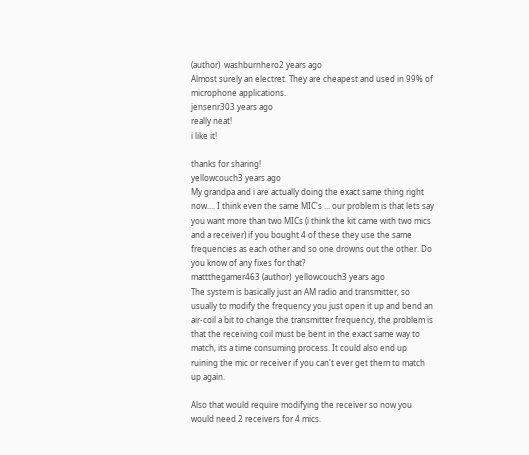(author)  washburnhero2 years ago
Almost surely an electret. They are cheapest and used in 99% of microphone applications.
jensenr303 years ago
really neat!
i like it!

thanks for sharing!
yellowcouch3 years ago
My grandpa and i are actually doing the exact same thing right now.... I think even the same MIC's ... our problem is that lets say you want more than two MICs (i think the kit came with two mics and a receiver) if you bought 4 of these they use the same frequencies as each other and so one drowns out the other. Do you know of any fixes for that?
mattthegamer463 (author)  yellowcouch3 years ago
The system is basically just an AM radio and transmitter, so usually to modify the frequency you just open it up and bend an air-coil a bit to change the transmitter frequency, the problem is that the receiving coil must be bent in the exact same way to match, its a time consuming process. It could also end up ruining the mic or receiver if you can't ever get them to match up again.

Also that would require modifying the receiver so now you would need 2 receivers for 4 mics.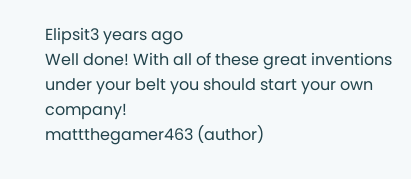Elipsit3 years ago
Well done! With all of these great inventions under your belt you should start your own company!
mattthegamer463 (author)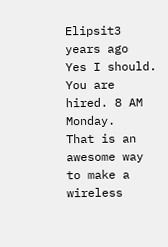Elipsit3 years ago
Yes I should. You are hired. 8 AM Monday.
That is an awesome way to make a wireless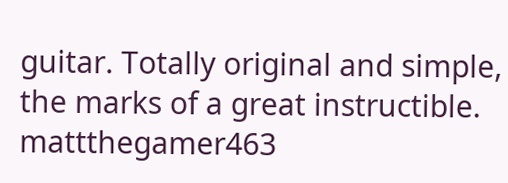guitar. Totally original and simple, the marks of a great instructible.
mattthegamer463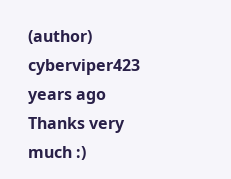(author)  cyberviper423 years ago
Thanks very much :)